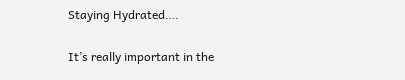Staying Hydrated….

It’s really important in the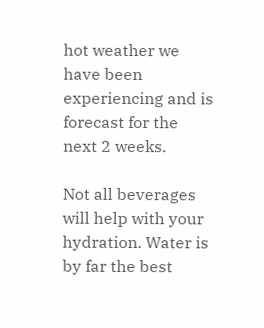hot weather we have been experiencing and is forecast for the next 2 weeks.

Not all beverages will help with your hydration. Water is by far the best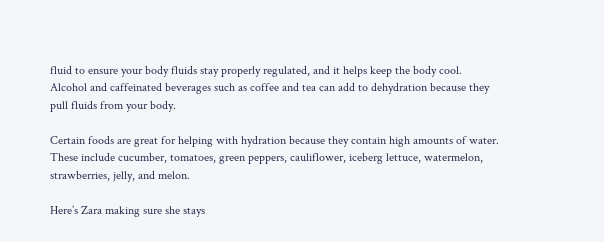fluid to ensure your body fluids stay properly regulated, and it helps keep the body cool. Alcohol and caffeinated beverages such as coffee and tea can add to dehydration because they pull fluids from your body.

Certain foods are great for helping with hydration because they contain high amounts of water. These include cucumber, tomatoes, green peppers, cauliflower, iceberg lettuce, watermelon, strawberries, jelly, and melon.

Here’s Zara making sure she stays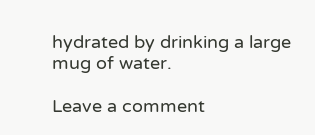hydrated by drinking a large mug of water.

Leave a comment